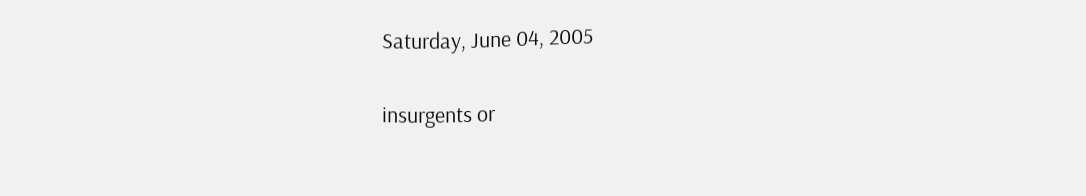Saturday, June 04, 2005

insurgents or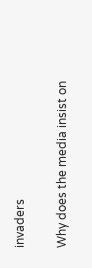invaders

Why does the media insist on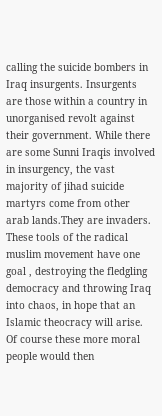calling the suicide bombers in Iraq insurgents. Insurgents are those within a country in unorganised revolt against their government. While there are some Sunni Iraqis involved in insurgency, the vast majority of jihad suicide martyrs come from other arab lands.They are invaders. These tools of the radical muslim movement have one goal , destroying the fledgling democracy and throwing Iraq into chaos, in hope that an Islamic theocracy will arise. Of course these more moral people would then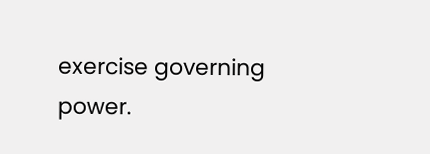exercise governing power.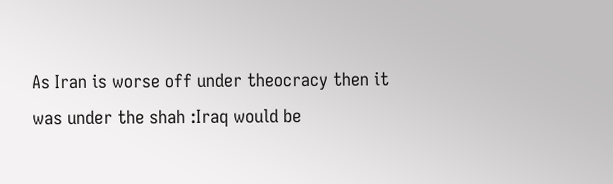As Iran is worse off under theocracy then it was under the shah :Iraq would be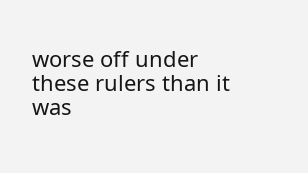worse off under these rulers than it was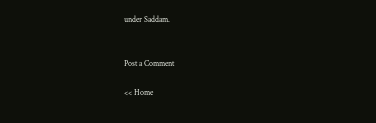under Saddam.


Post a Comment

<< Home